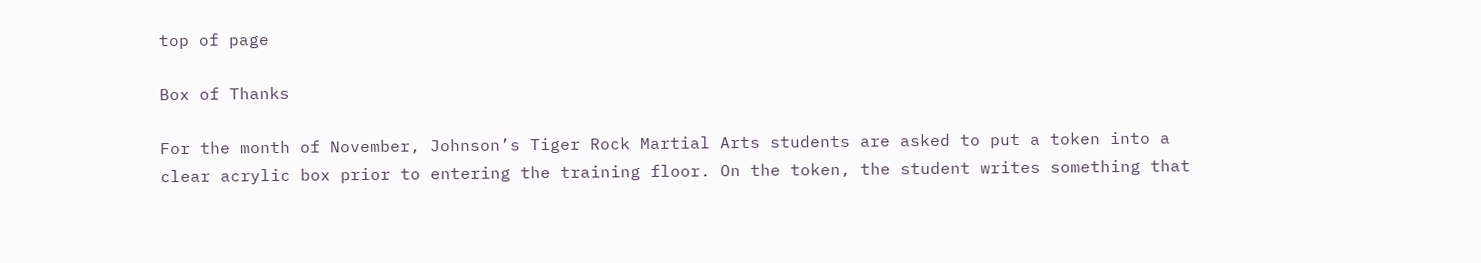top of page

Box of Thanks

For the month of November, Johnson’s Tiger Rock Martial Arts students are asked to put a token into a clear acrylic box prior to entering the training floor. On the token, the student writes something that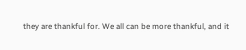they are thankful for. We all can be more thankful, and it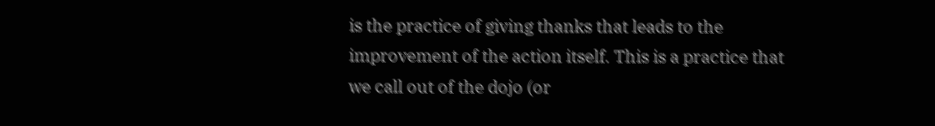is the practice of giving thanks that leads to the improvement of the action itself. This is a practice that we call out of the dojo (or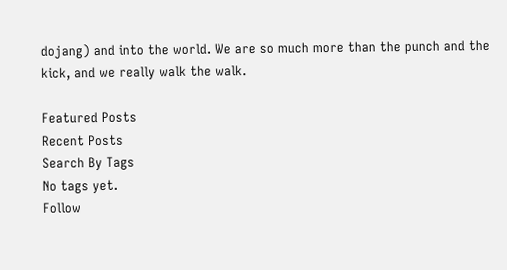dojang) and into the world. We are so much more than the punch and the kick, and we really walk the walk.

Featured Posts
Recent Posts
Search By Tags
No tags yet.
Follow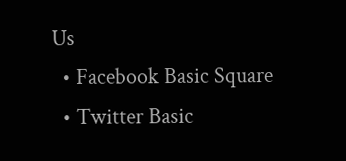Us
  • Facebook Basic Square
  • Twitter Basic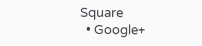Square
  • Google+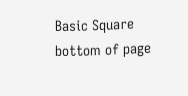Basic Square
bottom of page